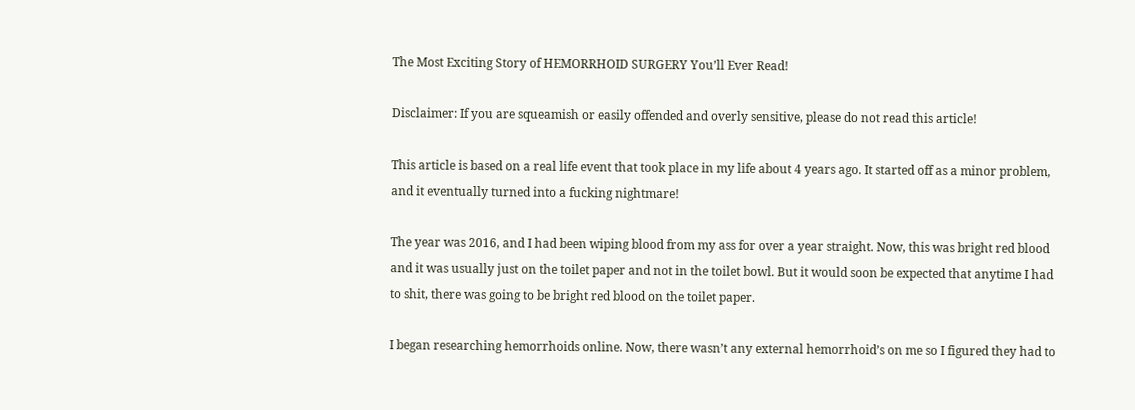The Most Exciting Story of HEMORRHOID SURGERY You’ll Ever Read!

Disclaimer: If you are squeamish or easily offended and overly sensitive, please do not read this article!

This article is based on a real life event that took place in my life about 4 years ago. It started off as a minor problem, and it eventually turned into a fucking nightmare!

The year was 2016, and I had been wiping blood from my ass for over a year straight. Now, this was bright red blood and it was usually just on the toilet paper and not in the toilet bowl. But it would soon be expected that anytime I had to shit, there was going to be bright red blood on the toilet paper.

I began researching hemorrhoids online. Now, there wasn’t any external hemorrhoid’s on me so I figured they had to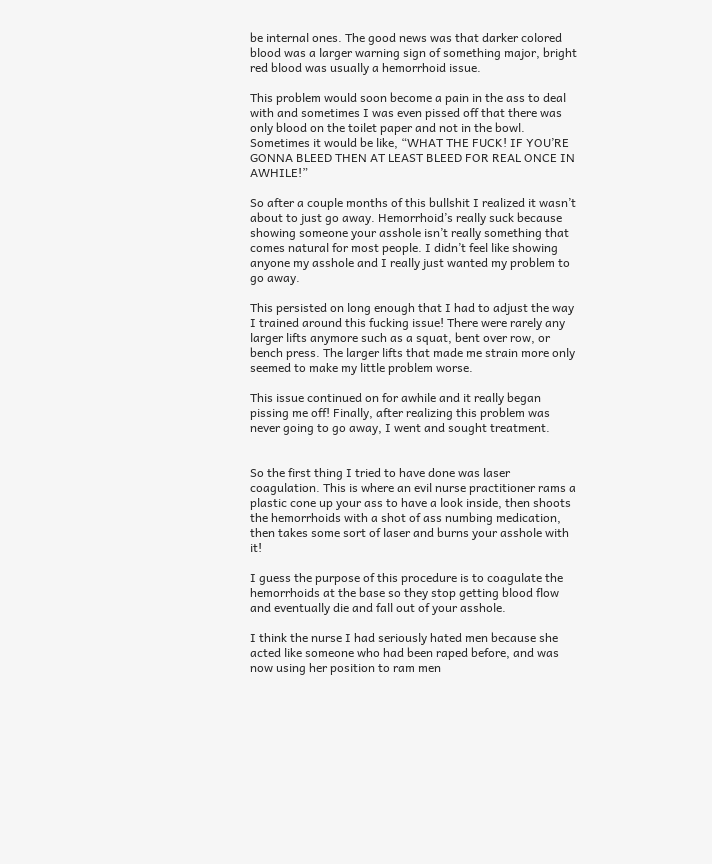be internal ones. The good news was that darker colored blood was a larger warning sign of something major, bright red blood was usually a hemorrhoid issue.

This problem would soon become a pain in the ass to deal with and sometimes I was even pissed off that there was only blood on the toilet paper and not in the bowl. Sometimes it would be like, “WHAT THE FUCK! IF YOU’RE GONNA BLEED THEN AT LEAST BLEED FOR REAL ONCE IN AWHILE!”

So after a couple months of this bullshit I realized it wasn’t about to just go away. Hemorrhoid’s really suck because showing someone your asshole isn’t really something that comes natural for most people. I didn’t feel like showing anyone my asshole and I really just wanted my problem to go away.

This persisted on long enough that I had to adjust the way I trained around this fucking issue! There were rarely any larger lifts anymore such as a squat, bent over row, or bench press. The larger lifts that made me strain more only seemed to make my little problem worse.

This issue continued on for awhile and it really began pissing me off! Finally, after realizing this problem was never going to go away, I went and sought treatment.


So the first thing I tried to have done was laser coagulation. This is where an evil nurse practitioner rams a plastic cone up your ass to have a look inside, then shoots the hemorrhoids with a shot of ass numbing medication, then takes some sort of laser and burns your asshole with it!

I guess the purpose of this procedure is to coagulate the hemorrhoids at the base so they stop getting blood flow and eventually die and fall out of your asshole.

I think the nurse I had seriously hated men because she acted like someone who had been raped before, and was now using her position to ram men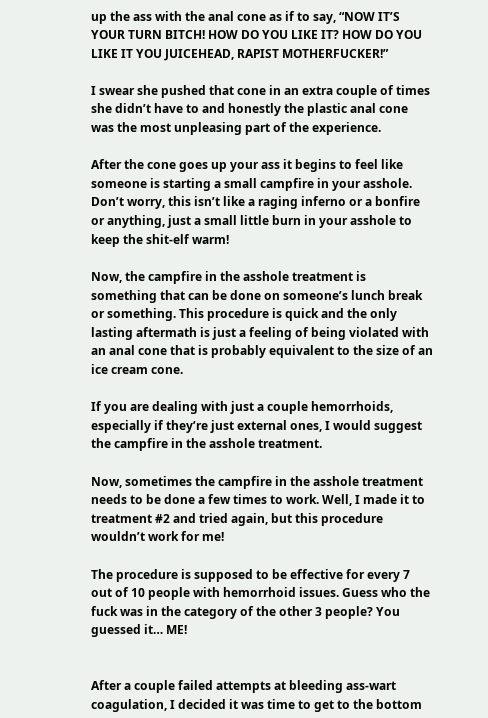up the ass with the anal cone as if to say, “NOW IT’S YOUR TURN BITCH! HOW DO YOU LIKE IT? HOW DO YOU LIKE IT YOU JUICEHEAD, RAPIST MOTHERFUCKER!”

I swear she pushed that cone in an extra couple of times she didn’t have to and honestly the plastic anal cone was the most unpleasing part of the experience.

After the cone goes up your ass it begins to feel like someone is starting a small campfire in your asshole. Don’t worry, this isn’t like a raging inferno or a bonfire or anything, just a small little burn in your asshole to keep the shit-elf warm!

Now, the campfire in the asshole treatment is something that can be done on someone’s lunch break or something. This procedure is quick and the only lasting aftermath is just a feeling of being violated with an anal cone that is probably equivalent to the size of an ice cream cone.

If you are dealing with just a couple hemorrhoids, especially if they’re just external ones, I would suggest the campfire in the asshole treatment.

Now, sometimes the campfire in the asshole treatment needs to be done a few times to work. Well, I made it to treatment #2 and tried again, but this procedure wouldn’t work for me!

The procedure is supposed to be effective for every 7 out of 10 people with hemorrhoid issues. Guess who the fuck was in the category of the other 3 people? You guessed it… ME!


After a couple failed attempts at bleeding ass-wart coagulation, I decided it was time to get to the bottom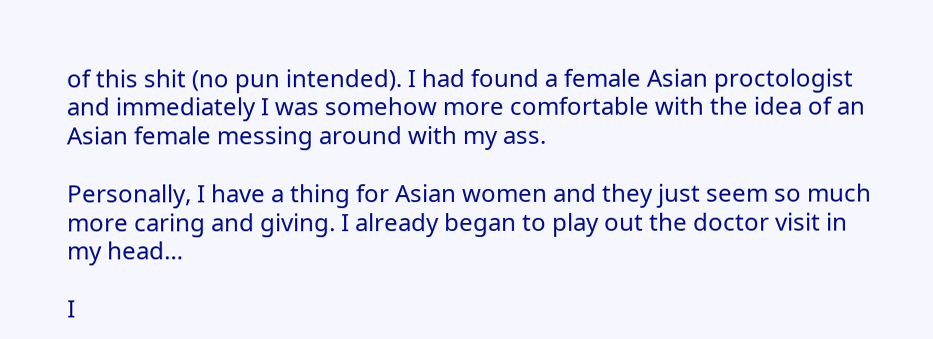of this shit (no pun intended). I had found a female Asian proctologist and immediately I was somehow more comfortable with the idea of an Asian female messing around with my ass.

Personally, I have a thing for Asian women and they just seem so much more caring and giving. I already began to play out the doctor visit in my head…

I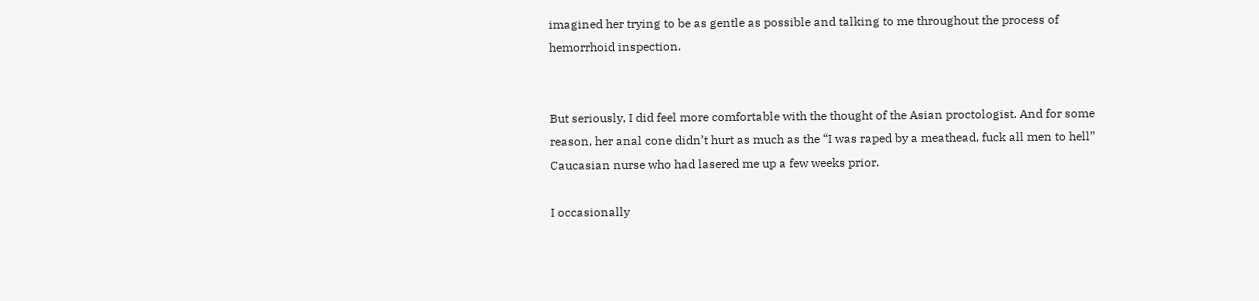imagined her trying to be as gentle as possible and talking to me throughout the process of hemorrhoid inspection.


But seriously, I did feel more comfortable with the thought of the Asian proctologist. And for some reason, her anal cone didn’t hurt as much as the “I was raped by a meathead, fuck all men to hell” Caucasian nurse who had lasered me up a few weeks prior.

I occasionally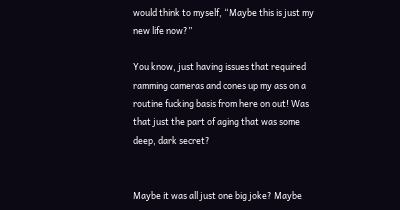would think to myself, “Maybe this is just my new life now?”

You know, just having issues that required ramming cameras and cones up my ass on a routine fucking basis from here on out! Was that just the part of aging that was some deep, dark secret?


Maybe it was all just one big joke? Maybe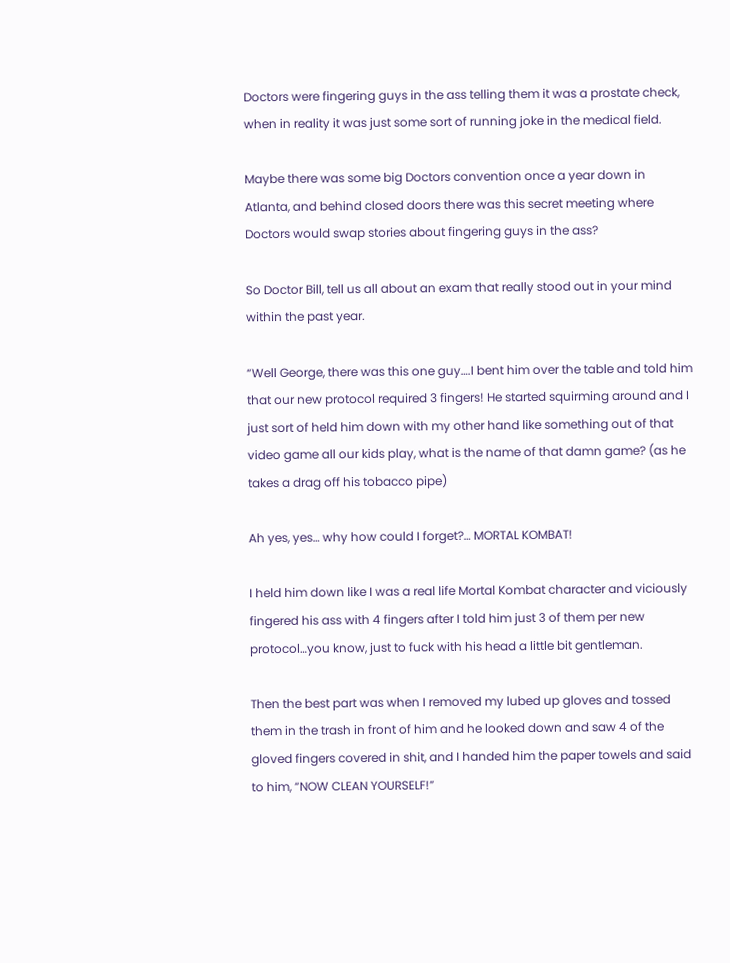Doctors were fingering guys in the ass telling them it was a prostate check, when in reality it was just some sort of running joke in the medical field.

Maybe there was some big Doctors convention once a year down in Atlanta, and behind closed doors there was this secret meeting where Doctors would swap stories about fingering guys in the ass?

So Doctor Bill, tell us all about an exam that really stood out in your mind within the past year.

“Well George, there was this one guy….I bent him over the table and told him that our new protocol required 3 fingers! He started squirming around and I just sort of held him down with my other hand like something out of that video game all our kids play, what is the name of that damn game? (as he takes a drag off his tobacco pipe)

Ah yes, yes… why how could I forget?… MORTAL KOMBAT!

I held him down like I was a real life Mortal Kombat character and viciously fingered his ass with 4 fingers after I told him just 3 of them per new protocol…you know, just to fuck with his head a little bit gentleman.

Then the best part was when I removed my lubed up gloves and tossed them in the trash in front of him and he looked down and saw 4 of the gloved fingers covered in shit, and I handed him the paper towels and said to him, “NOW CLEAN YOURSELF!”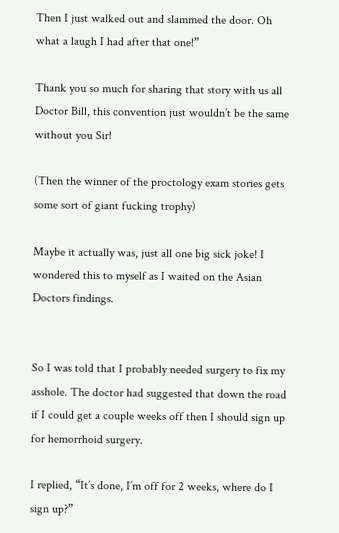Then I just walked out and slammed the door. Oh what a laugh I had after that one!”

Thank you so much for sharing that story with us all Doctor Bill, this convention just wouldn’t be the same without you Sir!

(Then the winner of the proctology exam stories gets some sort of giant fucking trophy)

Maybe it actually was, just all one big sick joke! I wondered this to myself as I waited on the Asian Doctors findings.


So I was told that I probably needed surgery to fix my asshole. The doctor had suggested that down the road if I could get a couple weeks off then I should sign up for hemorrhoid surgery.

I replied, “It’s done, I’m off for 2 weeks, where do I sign up?”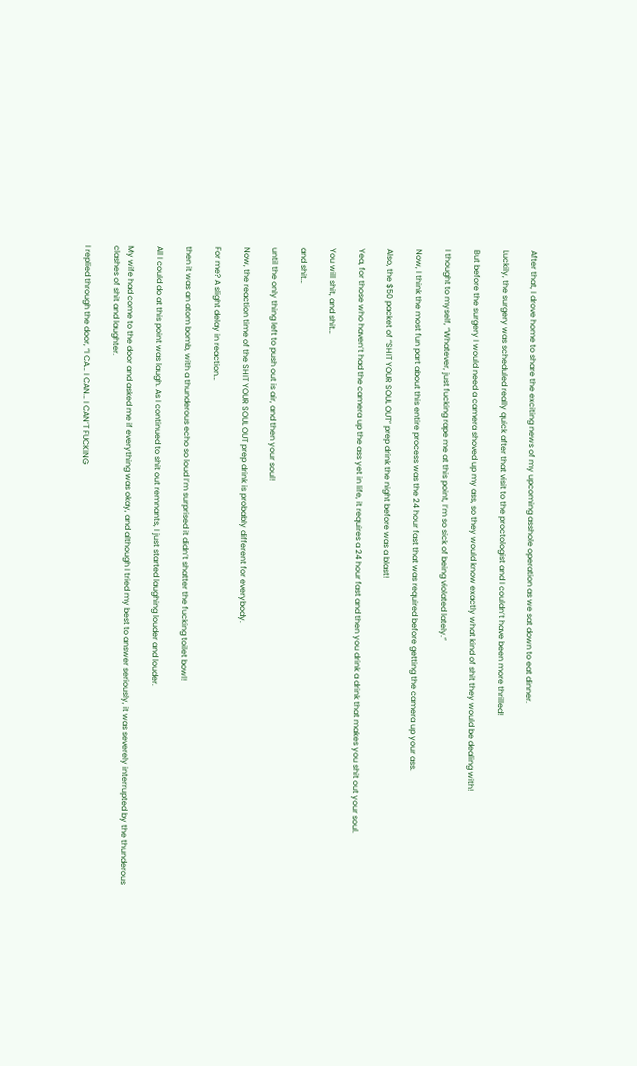After that, I drove home to share the exciting news of my upcoming asshole operation as we sat down to eat dinner.

Luckily, the surgery was scheduled really quick after that visit to the proctologist and I couldn’t have been more thrilled!

But before the surgery I would need a camera shoved up my ass, so they would know exactly what kind of shit they would be dealing with!

I thought to myself, “Whatever, just fucking rape me at this point, I’m so sick of being violated lately.”

Now, I think the most fun part about this entire process was the 24 hour fast that was required before getting the camera up your ass.

Also, the $50 packet of “SHIT YOUR SOUL OUT” prep drink the night before was a blast!

Yea, for those who haven’t had the camera up the ass yet in life, it requires a 24 hour fast and then you drink a drink that makes you shit out your soul.

You will shit, and shit…

and shit…

until the only thing left to push out is air, and then your soul!

Now, the reaction time of the SHIT YOUR SOUL OUT prep drink is probably different for everybody.

For me? A slight delay in reaction…

then it was an atom bomb, with a thunderous echo so loud I’m surprised it didn’t shatter the fucking toilet bowl!

All I could do at this point was laugh. As I continued to shit out remnants, I just started laughing louder and louder.

My wife had come to the door and asked me if everything was okay, and although I tried my best to answer seriously, it was severely interrupted by the thunderous clashes of shit and laughter.

I replied through the door, “I CA… I CAN… I CAN’T FUCKING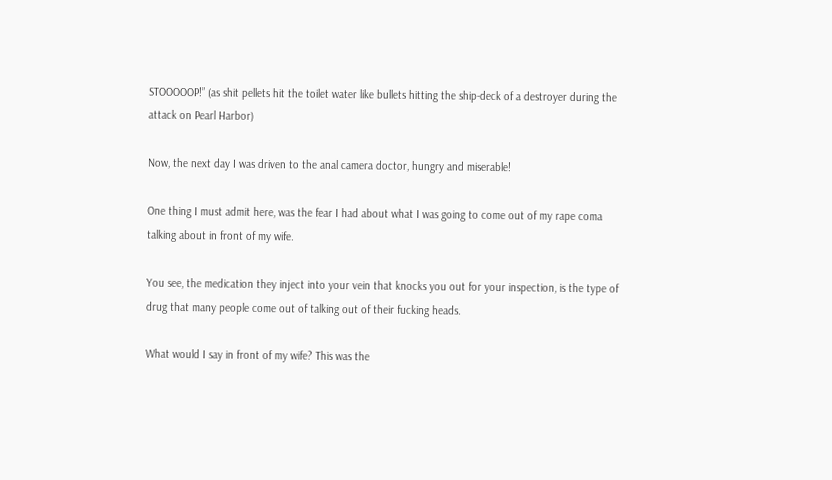STOOOOOP!” (as shit pellets hit the toilet water like bullets hitting the ship-deck of a destroyer during the attack on Pearl Harbor)

Now, the next day I was driven to the anal camera doctor, hungry and miserable!

One thing I must admit here, was the fear I had about what I was going to come out of my rape coma talking about in front of my wife.

You see, the medication they inject into your vein that knocks you out for your inspection, is the type of drug that many people come out of talking out of their fucking heads.

What would I say in front of my wife? This was the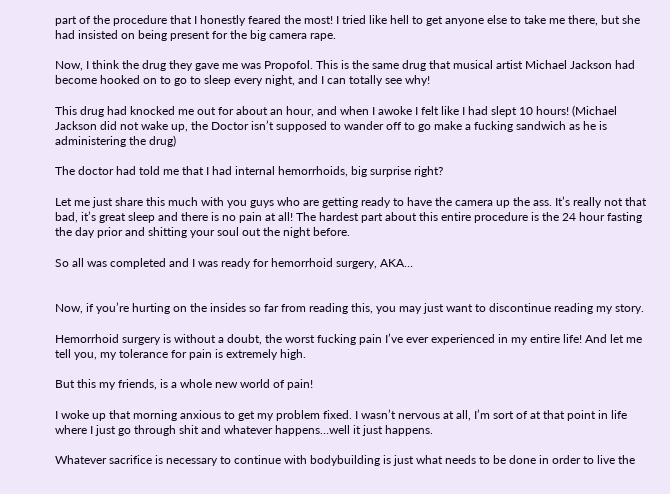part of the procedure that I honestly feared the most! I tried like hell to get anyone else to take me there, but she had insisted on being present for the big camera rape.

Now, I think the drug they gave me was Propofol. This is the same drug that musical artist Michael Jackson had become hooked on to go to sleep every night, and I can totally see why!

This drug had knocked me out for about an hour, and when I awoke I felt like I had slept 10 hours! (Michael Jackson did not wake up, the Doctor isn’t supposed to wander off to go make a fucking sandwich as he is administering the drug)

The doctor had told me that I had internal hemorrhoids, big surprise right?

Let me just share this much with you guys who are getting ready to have the camera up the ass. It’s really not that bad, it’s great sleep and there is no pain at all! The hardest part about this entire procedure is the 24 hour fasting the day prior and shitting your soul out the night before.

So all was completed and I was ready for hemorrhoid surgery, AKA…


Now, if you’re hurting on the insides so far from reading this, you may just want to discontinue reading my story.

Hemorrhoid surgery is without a doubt, the worst fucking pain I’ve ever experienced in my entire life! And let me tell you, my tolerance for pain is extremely high.

But this my friends, is a whole new world of pain!

I woke up that morning anxious to get my problem fixed. I wasn’t nervous at all, I’m sort of at that point in life where I just go through shit and whatever happens…well it just happens.

Whatever sacrifice is necessary to continue with bodybuilding is just what needs to be done in order to live the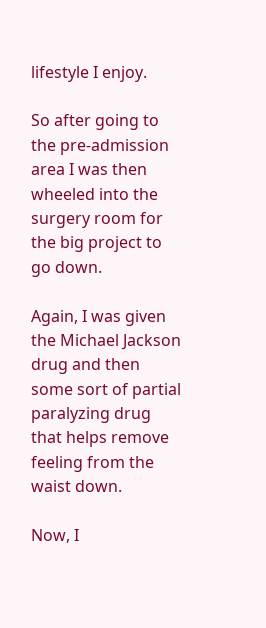lifestyle I enjoy.

So after going to the pre-admission area I was then wheeled into the surgery room for the big project to go down.

Again, I was given the Michael Jackson drug and then some sort of partial paralyzing drug that helps remove feeling from the waist down.

Now, I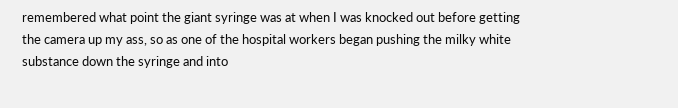remembered what point the giant syringe was at when I was knocked out before getting the camera up my ass, so as one of the hospital workers began pushing the milky white substance down the syringe and into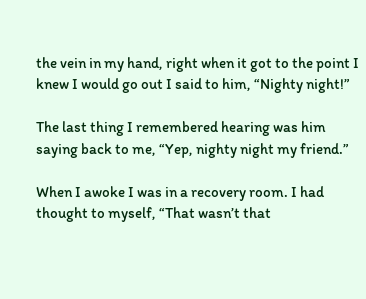the vein in my hand, right when it got to the point I knew I would go out I said to him, “Nighty night!”

The last thing I remembered hearing was him saying back to me, “Yep, nighty night my friend.”

When I awoke I was in a recovery room. I had thought to myself, “That wasn’t that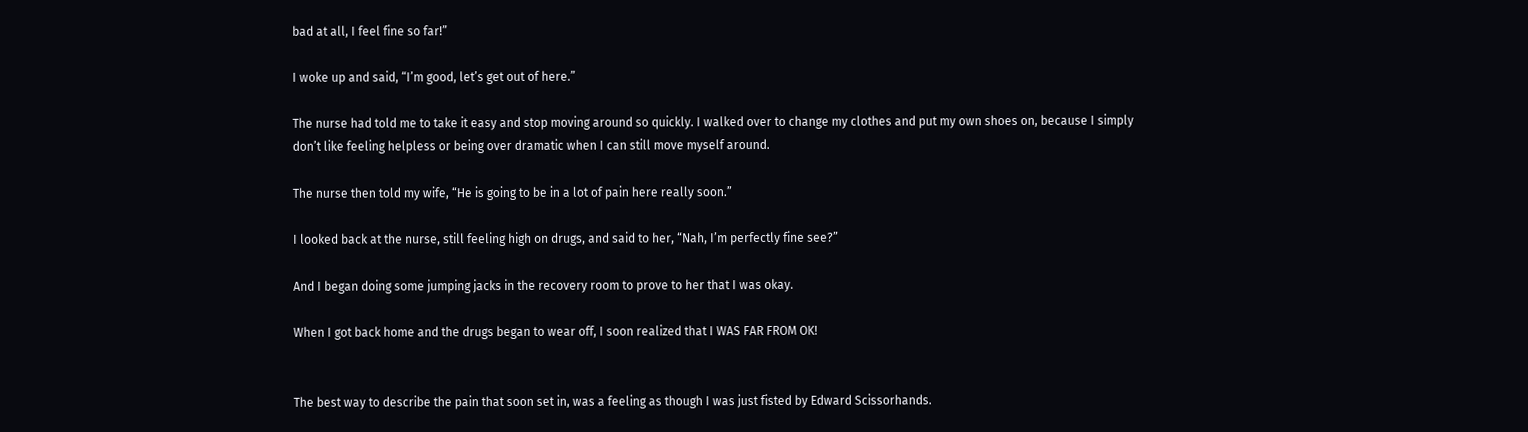bad at all, I feel fine so far!”

I woke up and said, “I’m good, let’s get out of here.”

The nurse had told me to take it easy and stop moving around so quickly. I walked over to change my clothes and put my own shoes on, because I simply don’t like feeling helpless or being over dramatic when I can still move myself around.

The nurse then told my wife, “He is going to be in a lot of pain here really soon.”

I looked back at the nurse, still feeling high on drugs, and said to her, “Nah, I’m perfectly fine see?”

And I began doing some jumping jacks in the recovery room to prove to her that I was okay.

When I got back home and the drugs began to wear off, I soon realized that I WAS FAR FROM OK!


The best way to describe the pain that soon set in, was a feeling as though I was just fisted by Edward Scissorhands.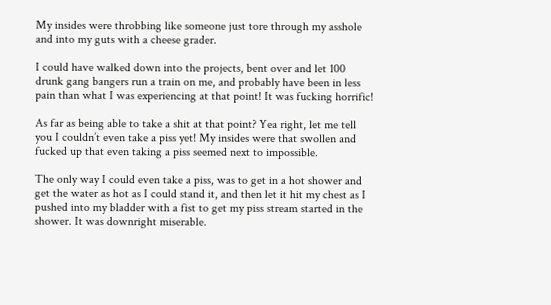My insides were throbbing like someone just tore through my asshole and into my guts with a cheese grader.

I could have walked down into the projects, bent over and let 100 drunk gang bangers run a train on me, and probably have been in less pain than what I was experiencing at that point! It was fucking horrific!

As far as being able to take a shit at that point? Yea right, let me tell you I couldn’t even take a piss yet! My insides were that swollen and fucked up that even taking a piss seemed next to impossible.

The only way I could even take a piss, was to get in a hot shower and get the water as hot as I could stand it, and then let it hit my chest as I pushed into my bladder with a fist to get my piss stream started in the shower. It was downright miserable.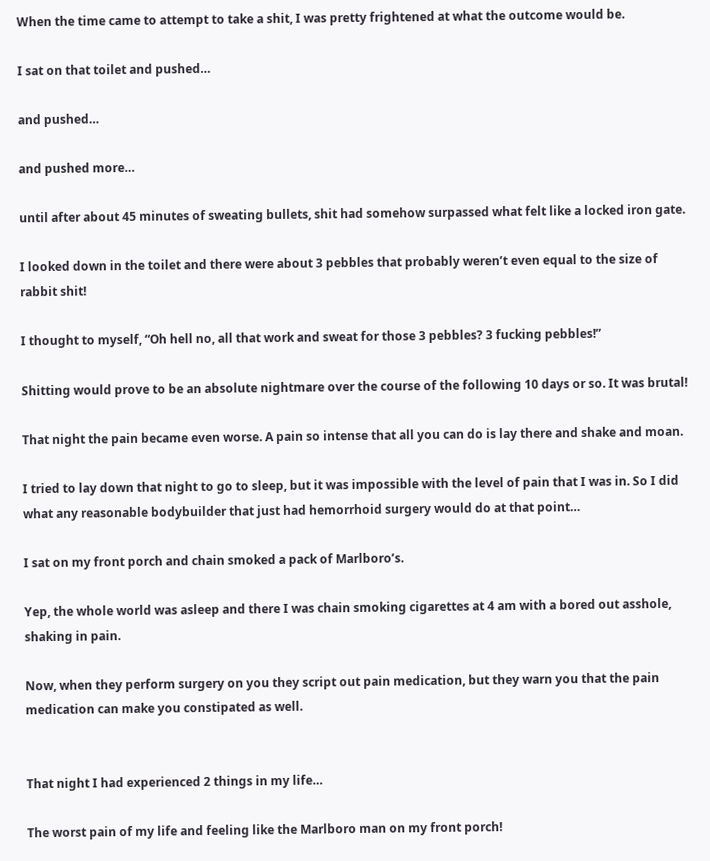When the time came to attempt to take a shit, I was pretty frightened at what the outcome would be.

I sat on that toilet and pushed…

and pushed…

and pushed more…

until after about 45 minutes of sweating bullets, shit had somehow surpassed what felt like a locked iron gate.

I looked down in the toilet and there were about 3 pebbles that probably weren’t even equal to the size of rabbit shit!

I thought to myself, “Oh hell no, all that work and sweat for those 3 pebbles? 3 fucking pebbles!”

Shitting would prove to be an absolute nightmare over the course of the following 10 days or so. It was brutal!

That night the pain became even worse. A pain so intense that all you can do is lay there and shake and moan.

I tried to lay down that night to go to sleep, but it was impossible with the level of pain that I was in. So I did what any reasonable bodybuilder that just had hemorrhoid surgery would do at that point…

I sat on my front porch and chain smoked a pack of Marlboro’s.

Yep, the whole world was asleep and there I was chain smoking cigarettes at 4 am with a bored out asshole, shaking in pain.

Now, when they perform surgery on you they script out pain medication, but they warn you that the pain medication can make you constipated as well.


That night I had experienced 2 things in my life…

The worst pain of my life and feeling like the Marlboro man on my front porch!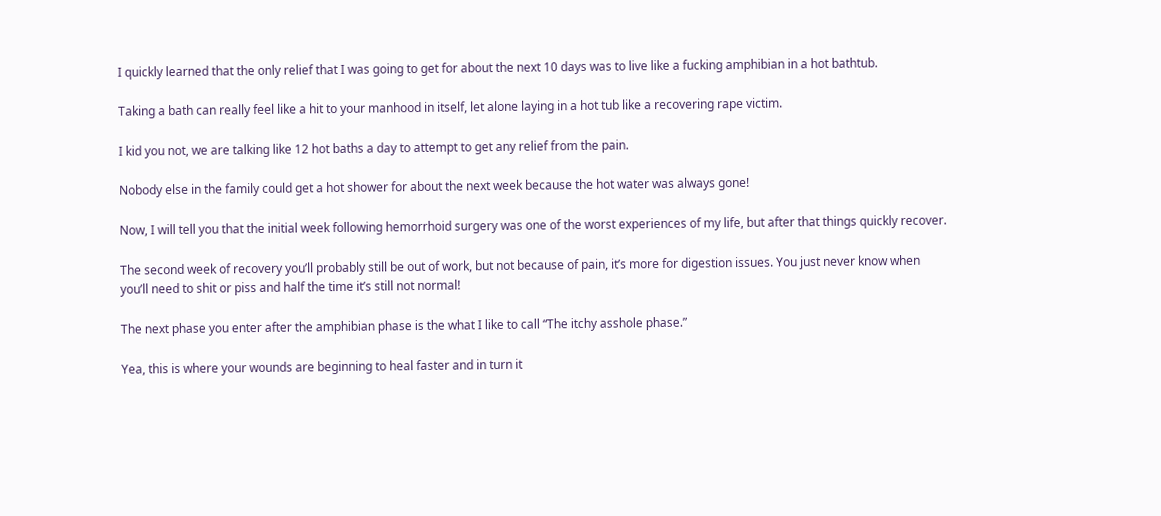I quickly learned that the only relief that I was going to get for about the next 10 days was to live like a fucking amphibian in a hot bathtub.

Taking a bath can really feel like a hit to your manhood in itself, let alone laying in a hot tub like a recovering rape victim.

I kid you not, we are talking like 12 hot baths a day to attempt to get any relief from the pain.

Nobody else in the family could get a hot shower for about the next week because the hot water was always gone!

Now, I will tell you that the initial week following hemorrhoid surgery was one of the worst experiences of my life, but after that things quickly recover.

The second week of recovery you’ll probably still be out of work, but not because of pain, it’s more for digestion issues. You just never know when you’ll need to shit or piss and half the time it’s still not normal!

The next phase you enter after the amphibian phase is the what I like to call “The itchy asshole phase.”

Yea, this is where your wounds are beginning to heal faster and in turn it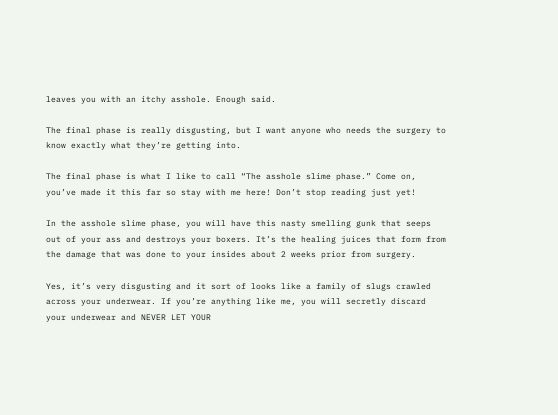leaves you with an itchy asshole. Enough said.

The final phase is really disgusting, but I want anyone who needs the surgery to know exactly what they’re getting into.

The final phase is what I like to call “The asshole slime phase.” Come on, you’ve made it this far so stay with me here! Don’t stop reading just yet!

In the asshole slime phase, you will have this nasty smelling gunk that seeps out of your ass and destroys your boxers. It’s the healing juices that form from the damage that was done to your insides about 2 weeks prior from surgery.

Yes, it’s very disgusting and it sort of looks like a family of slugs crawled across your underwear. If you’re anything like me, you will secretly discard your underwear and NEVER LET YOUR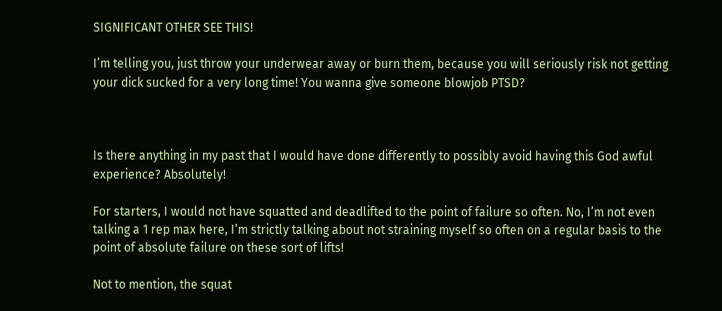SIGNIFICANT OTHER SEE THIS!

I’m telling you, just throw your underwear away or burn them, because you will seriously risk not getting your dick sucked for a very long time! You wanna give someone blowjob PTSD?



Is there anything in my past that I would have done differently to possibly avoid having this God awful experience? Absolutely!

For starters, I would not have squatted and deadlifted to the point of failure so often. No, I’m not even talking a 1 rep max here, I’m strictly talking about not straining myself so often on a regular basis to the point of absolute failure on these sort of lifts!

Not to mention, the squat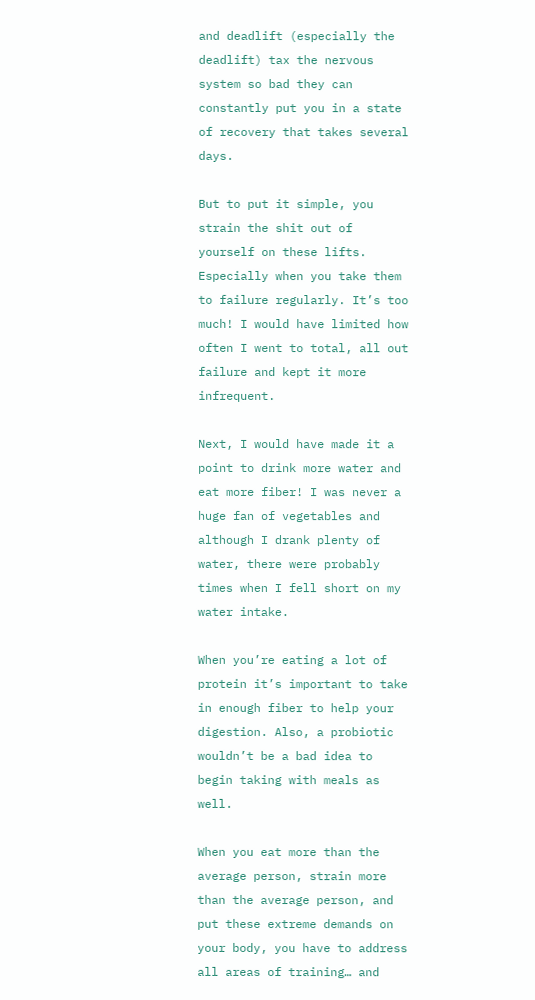and deadlift (especially the deadlift) tax the nervous system so bad they can constantly put you in a state of recovery that takes several days.

But to put it simple, you strain the shit out of yourself on these lifts. Especially when you take them to failure regularly. It’s too much! I would have limited how often I went to total, all out failure and kept it more infrequent.

Next, I would have made it a point to drink more water and eat more fiber! I was never a huge fan of vegetables and although I drank plenty of water, there were probably times when I fell short on my water intake.

When you’re eating a lot of protein it’s important to take in enough fiber to help your digestion. Also, a probiotic wouldn’t be a bad idea to begin taking with meals as well.

When you eat more than the average person, strain more than the average person, and put these extreme demands on your body, you have to address all areas of training… and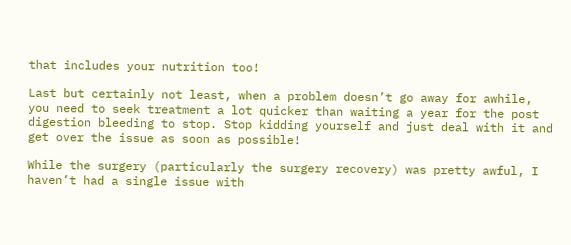that includes your nutrition too!

Last but certainly not least, when a problem doesn’t go away for awhile, you need to seek treatment a lot quicker than waiting a year for the post digestion bleeding to stop. Stop kidding yourself and just deal with it and get over the issue as soon as possible!

While the surgery (particularly the surgery recovery) was pretty awful, I haven’t had a single issue with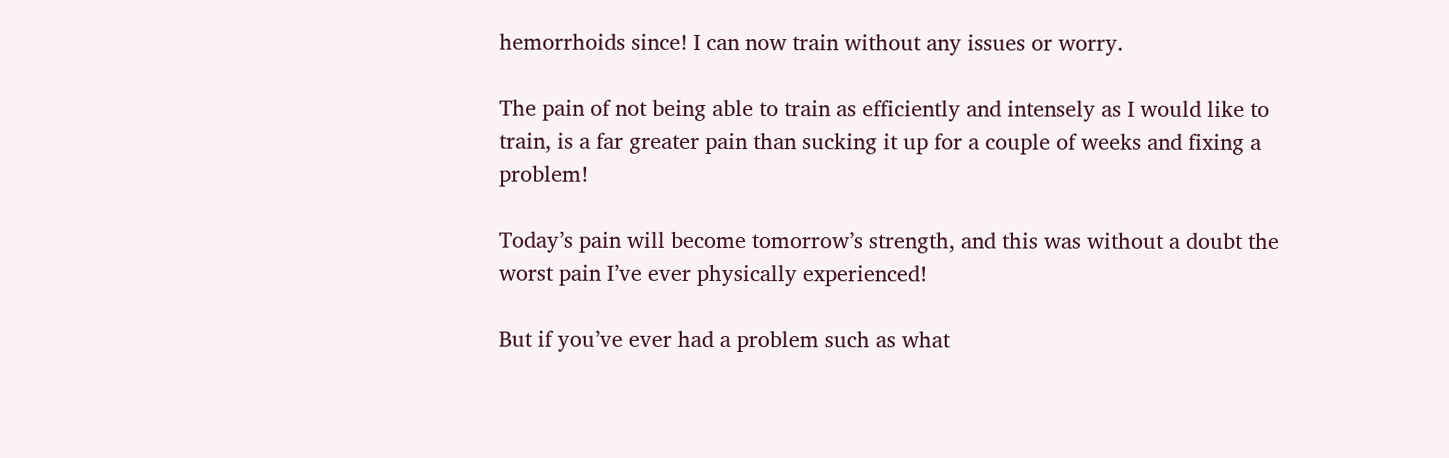hemorrhoids since! I can now train without any issues or worry.

The pain of not being able to train as efficiently and intensely as I would like to train, is a far greater pain than sucking it up for a couple of weeks and fixing a problem!

Today’s pain will become tomorrow’s strength, and this was without a doubt the worst pain I’ve ever physically experienced!

But if you’ve ever had a problem such as what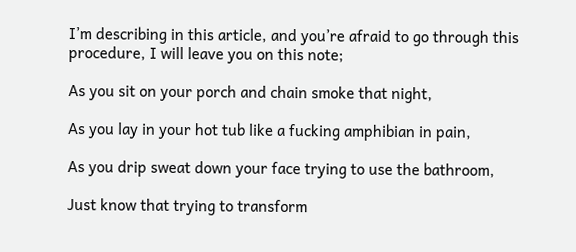I’m describing in this article, and you’re afraid to go through this procedure, I will leave you on this note;

As you sit on your porch and chain smoke that night,

As you lay in your hot tub like a fucking amphibian in pain,

As you drip sweat down your face trying to use the bathroom,

Just know that trying to transform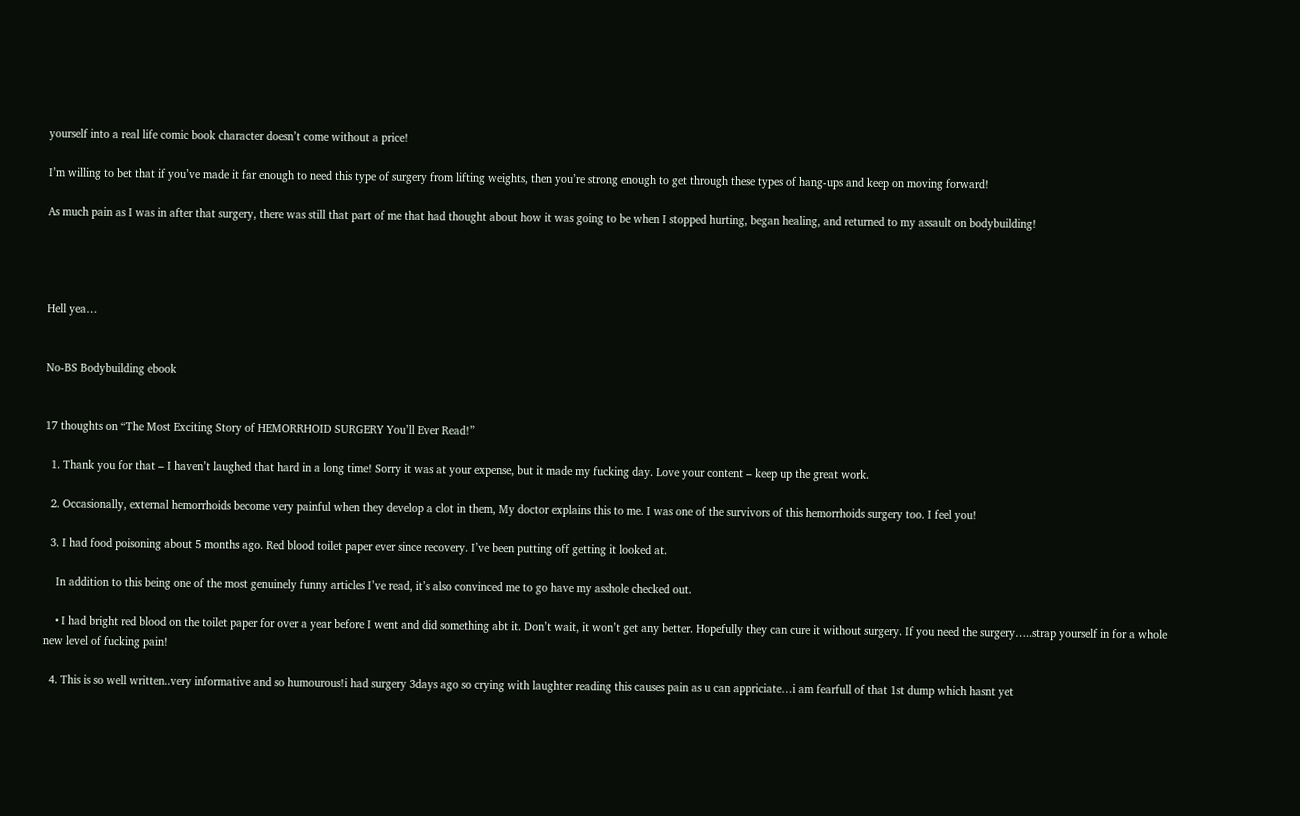yourself into a real life comic book character doesn’t come without a price!

I’m willing to bet that if you’ve made it far enough to need this type of surgery from lifting weights, then you’re strong enough to get through these types of hang-ups and keep on moving forward!

As much pain as I was in after that surgery, there was still that part of me that had thought about how it was going to be when I stopped hurting, began healing, and returned to my assault on bodybuilding!




Hell yea…


No-BS Bodybuilding ebook


17 thoughts on “The Most Exciting Story of HEMORRHOID SURGERY You’ll Ever Read!”

  1. Thank you for that – I haven’t laughed that hard in a long time! Sorry it was at your expense, but it made my fucking day. Love your content – keep up the great work.

  2. Occasionally, external hemorrhoids become very painful when they develop a clot in them, My doctor explains this to me. I was one of the survivors of this hemorrhoids surgery too. I feel you!

  3. I had food poisoning about 5 months ago. Red blood toilet paper ever since recovery. I’ve been putting off getting it looked at.

    In addition to this being one of the most genuinely funny articles I’ve read, it’s also convinced me to go have my asshole checked out.

    • I had bright red blood on the toilet paper for over a year before I went and did something abt it. Don’t wait, it won’t get any better. Hopefully they can cure it without surgery. If you need the surgery…..strap yourself in for a whole new level of fucking pain!

  4. This is so well written..very informative and so humourous!i had surgery 3days ago so crying with laughter reading this causes pain as u can appriciate…i am fearfull of that 1st dump which hasnt yet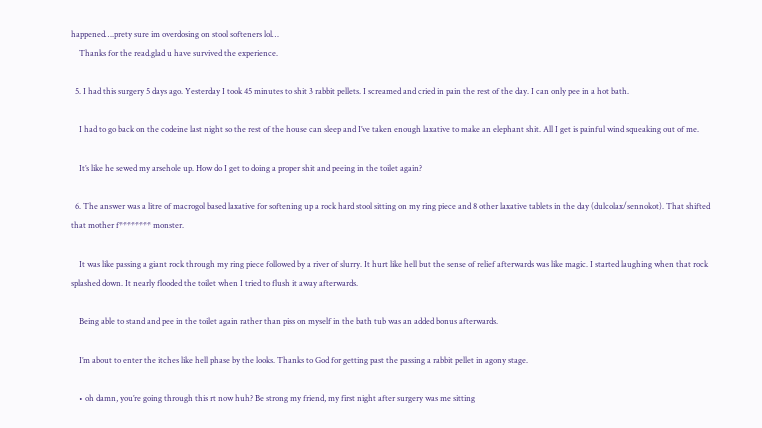happened….prety sure im overdosing on stool softeners lol…
    Thanks for the read.glad u have survived the experience.

  5. I had this surgery 5 days ago. Yesterday I took 45 minutes to shit 3 rabbit pellets. I screamed and cried in pain the rest of the day. I can only pee in a hot bath.

    I had to go back on the codeine last night so the rest of the house can sleep and I’ve taken enough laxative to make an elephant shit. All I get is painful wind squeaking out of me.

    It’s like he sewed my arsehole up. How do I get to doing a proper shit and peeing in the toilet again?

  6. The answer was a litre of macrogol based laxative for softening up a rock hard stool sitting on my ring piece and 8 other laxative tablets in the day (dulcolax/sennokot). That shifted that mother f******** monster.

    It was like passing a giant rock through my ring piece followed by a river of slurry. It hurt like hell but the sense of relief afterwards was like magic. I started laughing when that rock splashed down. It nearly flooded the toilet when I tried to flush it away afterwards.

    Being able to stand and pee in the toilet again rather than piss on myself in the bath tub was an added bonus afterwards.

    I’m about to enter the itches like hell phase by the looks. Thanks to God for getting past the passing a rabbit pellet in agony stage.

    • oh damn, you’re going through this rt now huh? Be strong my friend, my first night after surgery was me sitting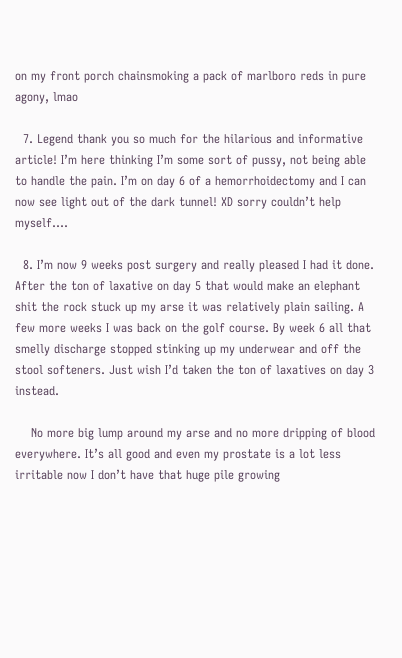on my front porch chainsmoking a pack of marlboro reds in pure agony, lmao

  7. Legend thank you so much for the hilarious and informative article! I’m here thinking I’m some sort of pussy, not being able to handle the pain. I’m on day 6 of a hemorrhoidectomy and I can now see light out of the dark tunnel! XD sorry couldn’t help myself….

  8. I’m now 9 weeks post surgery and really pleased I had it done. After the ton of laxative on day 5 that would make an elephant shit the rock stuck up my arse it was relatively plain sailing. A few more weeks I was back on the golf course. By week 6 all that smelly discharge stopped stinking up my underwear and off the stool softeners. Just wish I’d taken the ton of laxatives on day 3 instead.

    No more big lump around my arse and no more dripping of blood everywhere. It’s all good and even my prostate is a lot less irritable now I don’t have that huge pile growing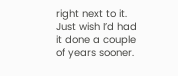right next to it. Just wish I’d had it done a couple of years sooner.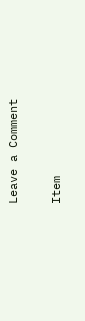Leave a Comment

Item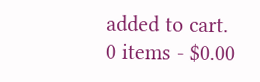added to cart.
0 items - $0.00